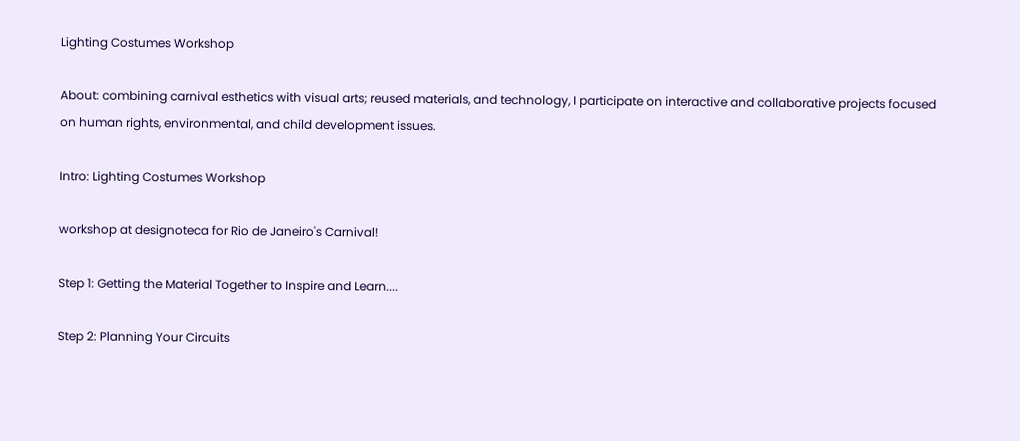Lighting Costumes Workshop

About: combining carnival esthetics with visual arts; reused materials, and technology, I participate on interactive and collaborative projects focused on human rights, environmental, and child development issues.

Intro: Lighting Costumes Workshop

workshop at designoteca for Rio de Janeiro's Carnival!

Step 1: Getting the Material Together to Inspire and Learn....

Step 2: Planning Your Circuits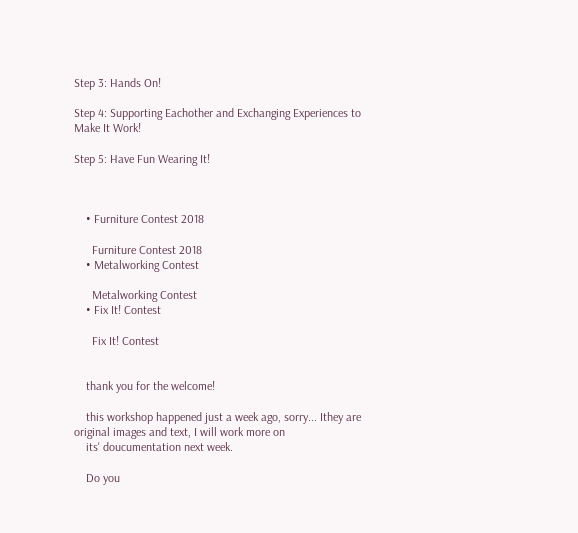Step 3: Hands On!

Step 4: Supporting Eachother and Exchanging Experiences to Make It Work!

Step 5: Have Fun Wearing It!



    • Furniture Contest 2018

      Furniture Contest 2018
    • Metalworking Contest

      Metalworking Contest
    • Fix It! Contest

      Fix It! Contest


    thank you for the welcome!

    this workshop happened just a week ago, sorry... Ithey are original images and text, I will work more on
    its' doucumentation next week.

    Do you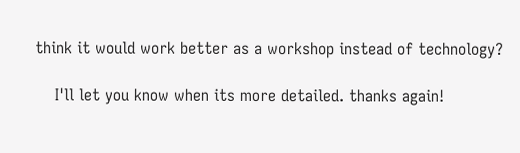think it would work better as a workshop instead of technology?

    I'll let you know when its more detailed. thanks again!